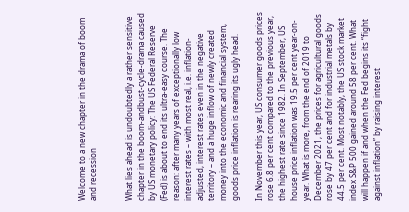Welcome to a new chapter in the drama of boom and recession


What lies ahead is undoubtedly a rather sensitive chapter in the boom-andbust-cycle-drama caused by US monetary policy: The US Federal Reserve (Fed) is about to end its ultra-easy course. The reason: after many years of exceptionally low interest rates – with most real, i.e. inflation-adjusted, interest rates even in the negative territory – and a huge inflow of newly created money into the economic and financial system, goods price inflation is rearing its ugly head.

In November this year, US consumer goods prices rose 6.8 per cent compared to the previous year, the highest rate since 1982. In September, US house price inflation was 19.5 per cent year-on-year. What is more, from the end of 2019 to December 2021, the prices for agricultural goods rose by 47 per cent and for industrial metals by 44.5 per cent. Most notably, the US stock market index S&P 500 gained around 58 per cent. What will happen if and when the Fed begins its “fight against inflation” by raising interest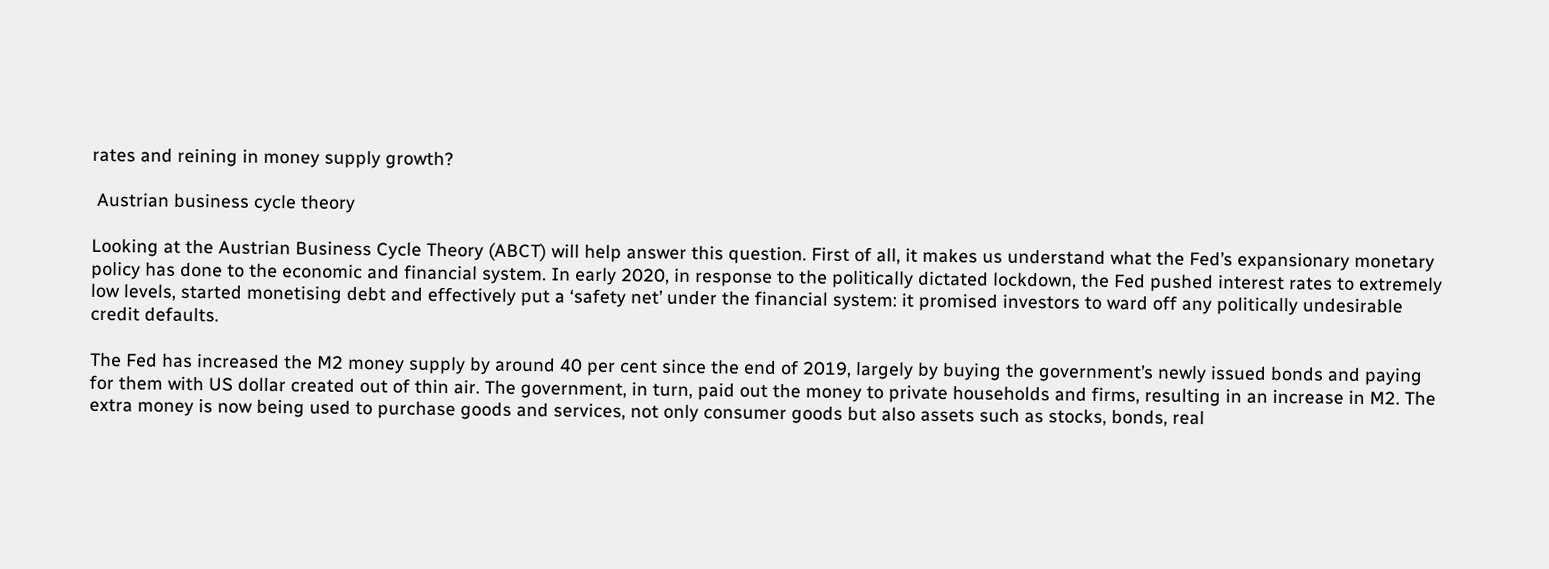rates and reining in money supply growth?

 Austrian business cycle theory

Looking at the Austrian Business Cycle Theory (ABCT) will help answer this question. First of all, it makes us understand what the Fed’s expansionary monetary policy has done to the economic and financial system. In early 2020, in response to the politically dictated lockdown, the Fed pushed interest rates to extremely low levels, started monetising debt and effectively put a ‘safety net’ under the financial system: it promised investors to ward off any politically undesirable credit defaults.

The Fed has increased the M2 money supply by around 40 per cent since the end of 2019, largely by buying the government’s newly issued bonds and paying for them with US dollar created out of thin air. The government, in turn, paid out the money to private households and firms, resulting in an increase in M2. The extra money is now being used to purchase goods and services, not only consumer goods but also assets such as stocks, bonds, real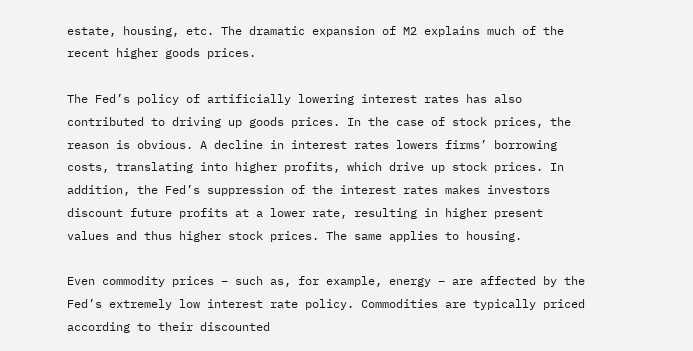estate, housing, etc. The dramatic expansion of M2 explains much of the recent higher goods prices.

The Fed’s policy of artificially lowering interest rates has also contributed to driving up goods prices. In the case of stock prices, the reason is obvious. A decline in interest rates lowers firms’ borrowing costs, translating into higher profits, which drive up stock prices. In addition, the Fed’s suppression of the interest rates makes investors discount future profits at a lower rate, resulting in higher present values and thus higher stock prices. The same applies to housing.

Even commodity prices – such as, for example, energy – are affected by the Fed’s extremely low interest rate policy. Commodities are typically priced according to their discounted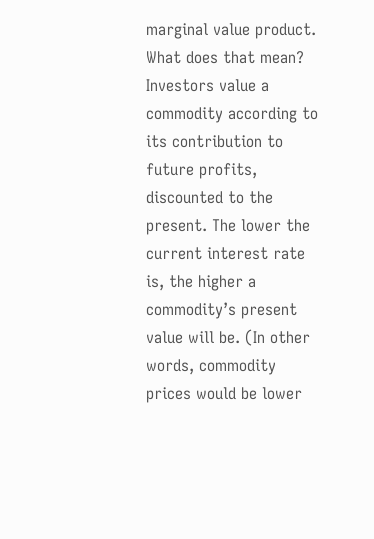marginal value product. What does that mean? Investors value a commodity according to its contribution to future profits, discounted to the present. The lower the current interest rate is, the higher a commodity’s present value will be. (In other words, commodity prices would be lower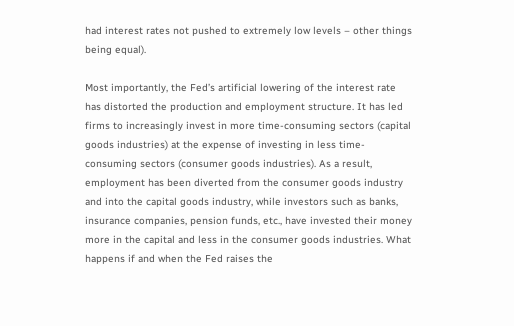had interest rates not pushed to extremely low levels – other things being equal).

Most importantly, the Fed’s artificial lowering of the interest rate has distorted the production and employment structure. It has led firms to increasingly invest in more time-consuming sectors (capital goods industries) at the expense of investing in less time-consuming sectors (consumer goods industries). As a result, employment has been diverted from the consumer goods industry and into the capital goods industry, while investors such as banks, insurance companies, pension funds, etc., have invested their money more in the capital and less in the consumer goods industries. What happens if and when the Fed raises the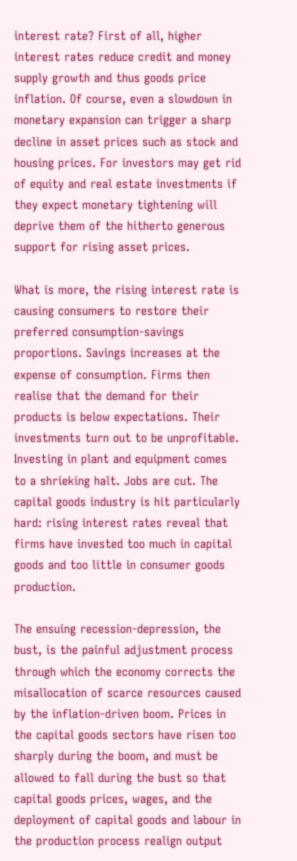interest rate? First of all, higher interest rates reduce credit and money supply growth and thus goods price inflation. Of course, even a slowdown in monetary expansion can trigger a sharp decline in asset prices such as stock and housing prices. For investors may get rid of equity and real estate investments if they expect monetary tightening will deprive them of the hitherto generous support for rising asset prices.

What is more, the rising interest rate is causing consumers to restore their preferred consumption-savings proportions. Savings increases at the expense of consumption. Firms then realise that the demand for their products is below expectations. Their investments turn out to be unprofitable. Investing in plant and equipment comes to a shrieking halt. Jobs are cut. The capital goods industry is hit particularly hard: rising interest rates reveal that firms have invested too much in capital goods and too little in consumer goods production.

The ensuing recession-depression, the bust, is the painful adjustment process through which the economy corrects the misallocation of scarce resources caused by the inflation-driven boom. Prices in the capital goods sectors have risen too sharply during the boom, and must be allowed to fall during the bust so that capital goods prices, wages, and the deployment of capital goods and labour in the production process realign output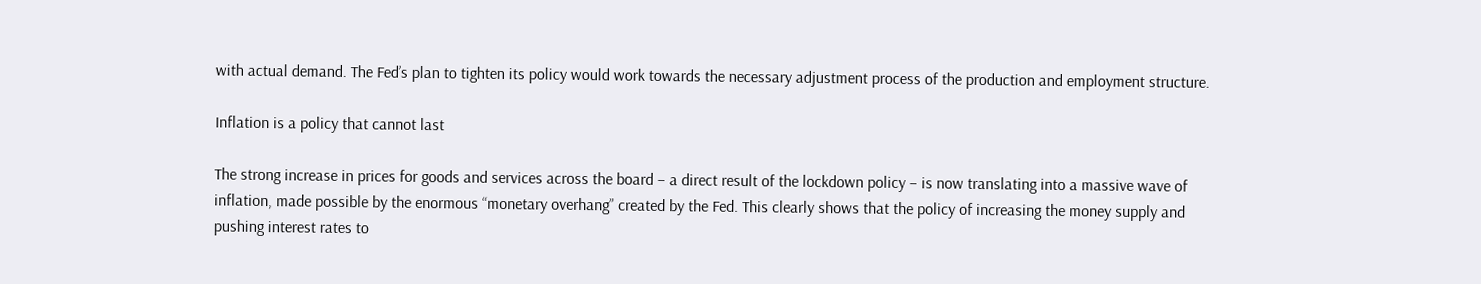with actual demand. The Fed’s plan to tighten its policy would work towards the necessary adjustment process of the production and employment structure.

Inflation is a policy that cannot last

The strong increase in prices for goods and services across the board – a direct result of the lockdown policy – is now translating into a massive wave of inflation, made possible by the enormous “monetary overhang” created by the Fed. This clearly shows that the policy of increasing the money supply and pushing interest rates to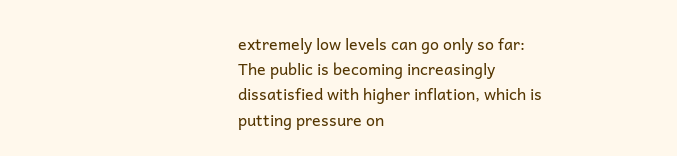extremely low levels can go only so far: The public is becoming increasingly dissatisfied with higher inflation, which is putting pressure on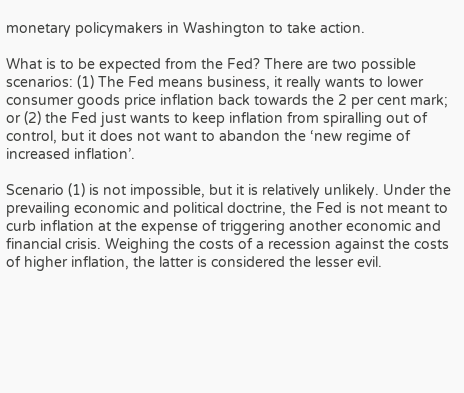monetary policymakers in Washington to take action.

What is to be expected from the Fed? There are two possible scenarios: (1) The Fed means business, it really wants to lower consumer goods price inflation back towards the 2 per cent mark; or (2) the Fed just wants to keep inflation from spiralling out of control, but it does not want to abandon the ‘new regime of increased inflation’.

Scenario (1) is not impossible, but it is relatively unlikely. Under the prevailing economic and political doctrine, the Fed is not meant to curb inflation at the expense of triggering another economic and financial crisis. Weighing the costs of a recession against the costs of higher inflation, the latter is considered the lesser evil.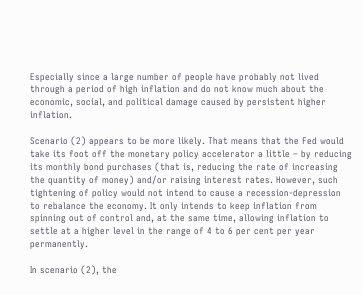Especially since a large number of people have probably not lived through a period of high inflation and do not know much about the economic, social, and political damage caused by persistent higher inflation.

Scenario (2) appears to be more likely. That means that the Fed would take its foot off the monetary policy accelerator a little – by reducing its monthly bond purchases (that is, reducing the rate of increasing the quantity of money) and/or raising interest rates. However, such tightening of policy would not intend to cause a recession-depression to rebalance the economy. It only intends to keep inflation from spinning out of control and, at the same time, allowing inflation to settle at a higher level in the range of 4 to 6 per cent per year permanently.

In scenario (2), the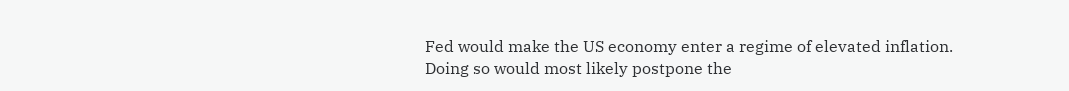Fed would make the US economy enter a regime of elevated inflation. Doing so would most likely postpone the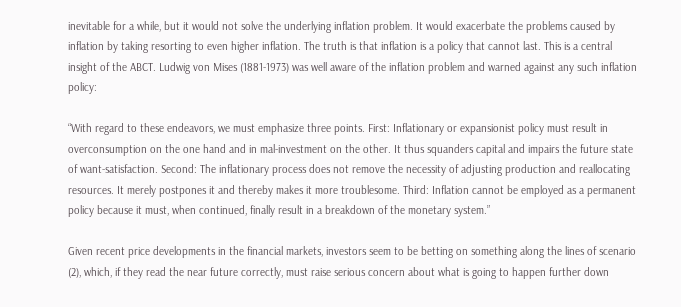inevitable for a while, but it would not solve the underlying inflation problem. It would exacerbate the problems caused by inflation by taking resorting to even higher inflation. The truth is that inflation is a policy that cannot last. This is a central insight of the ABCT. Ludwig von Mises (1881-1973) was well aware of the inflation problem and warned against any such inflation policy:

“With regard to these endeavors, we must emphasize three points. First: Inflationary or expansionist policy must result in overconsumption on the one hand and in mal-investment on the other. It thus squanders capital and impairs the future state of want-satisfaction. Second: The inflationary process does not remove the necessity of adjusting production and reallocating resources. It merely postpones it and thereby makes it more troublesome. Third: Inflation cannot be employed as a permanent policy because it must, when continued, finally result in a breakdown of the monetary system.”

Given recent price developments in the financial markets, investors seem to be betting on something along the lines of scenario (2), which, if they read the near future correctly, must raise serious concern about what is going to happen further down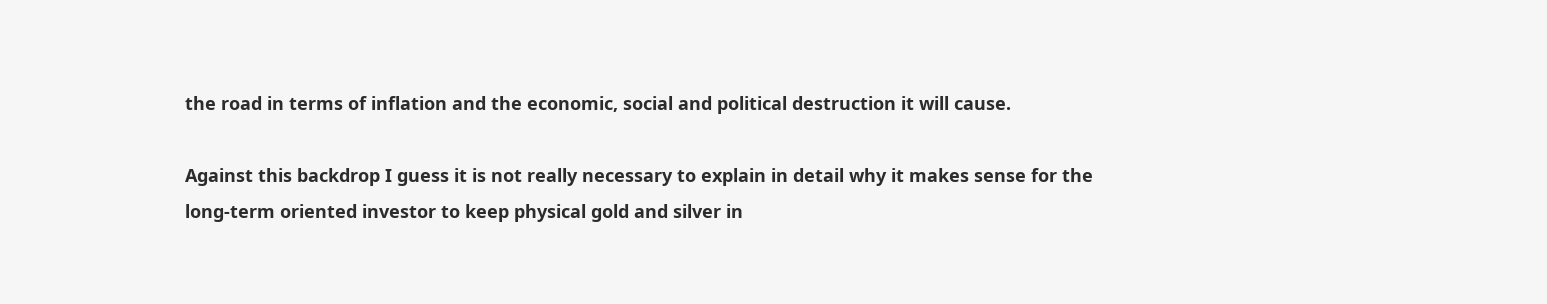the road in terms of inflation and the economic, social and political destruction it will cause.

Against this backdrop I guess it is not really necessary to explain in detail why it makes sense for the long-term oriented investor to keep physical gold and silver in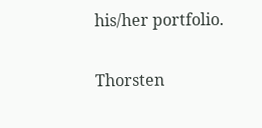his/her portfolio.

Thorsten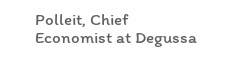Polleit, Chief Economist at Degussa